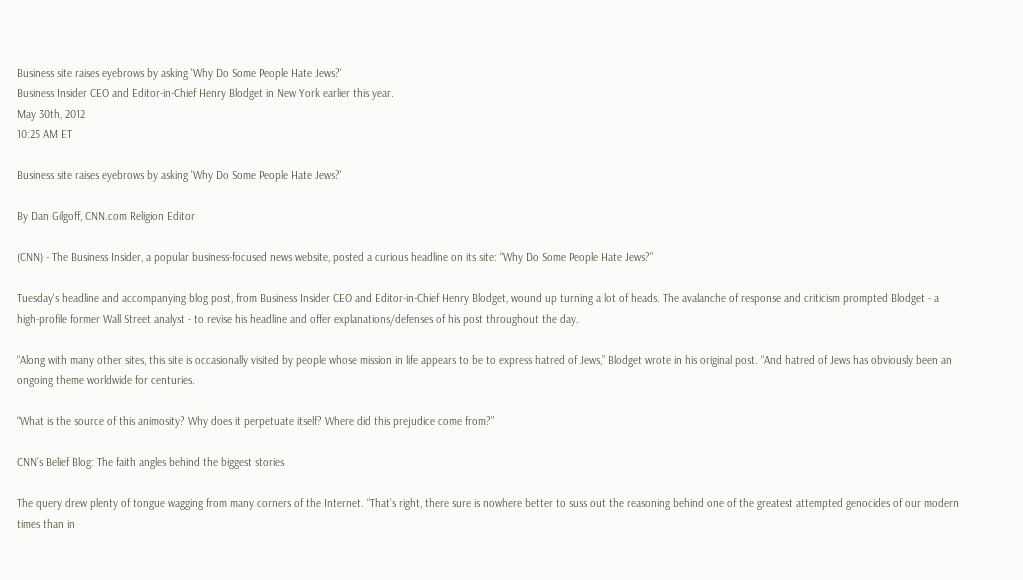Business site raises eyebrows by asking 'Why Do Some People Hate Jews?'
Business Insider CEO and Editor-in-Chief Henry Blodget in New York earlier this year.
May 30th, 2012
10:25 AM ET

Business site raises eyebrows by asking 'Why Do Some People Hate Jews?'

By Dan Gilgoff, CNN.com Religion Editor

(CNN) - The Business Insider, a popular business-focused news website, posted a curious headline on its site: “Why Do Some People Hate Jews?”

Tuesday's headline and accompanying blog post, from Business Insider CEO and Editor-in-Chief Henry Blodget, wound up turning a lot of heads. The avalanche of response and criticism prompted Blodget - a high-profile former Wall Street analyst - to revise his headline and offer explanations/defenses of his post throughout the day.

“Along with many other sites, this site is occasionally visited by people whose mission in life appears to be to express hatred of Jews,” Blodget wrote in his original post. “And hatred of Jews has obviously been an ongoing theme worldwide for centuries.

“What is the source of this animosity? Why does it perpetuate itself? Where did this prejudice come from?”

CNN’s Belief Blog: The faith angles behind the biggest stories

The query drew plenty of tongue wagging from many corners of the Internet. “That’s right, there sure is nowhere better to suss out the reasoning behind one of the greatest attempted genocides of our modern times than in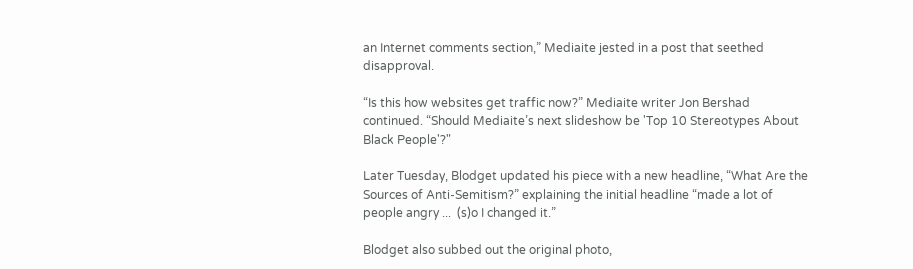an Internet comments section,” Mediaite jested in a post that seethed disapproval.

“Is this how websites get traffic now?” Mediaite writer Jon Bershad continued. “Should Mediaite’s next slideshow be 'Top 10 Stereotypes About Black People'?"

Later Tuesday, Blodget updated his piece with a new headline, “What Are the Sources of Anti-Semitism?” explaining the initial headline “made a lot of people angry ...  (s)o I changed it.”

Blodget also subbed out the original photo,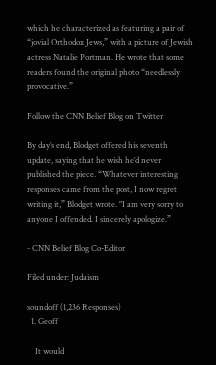which he characterized as featuring a pair of “jovial Orthodox Jews,” with a picture of Jewish actress Natalie Portman. He wrote that some readers found the original photo “needlessly provocative.”

Follow the CNN Belief Blog on Twitter

By day’s end, Blodget offered his seventh update, saying that he wish he’d never published the piece. “Whatever interesting responses came from the post, I now regret writing it,” Blodget wrote. "I am very sorry to anyone I offended. I sincerely apologize.”

- CNN Belief Blog Co-Editor

Filed under: Judaism

soundoff (1,236 Responses)
  1. Geoff

    It would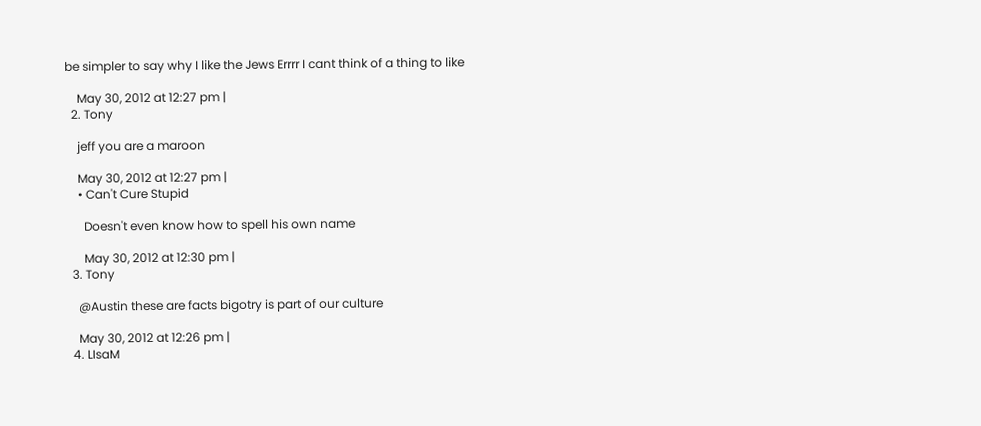be simpler to say why I like the Jews Errrr I cant think of a thing to like

    May 30, 2012 at 12:27 pm |
  2. Tony

    jeff you are a maroon

    May 30, 2012 at 12:27 pm |
    • Can't Cure Stupid

      Doesn't even know how to spell his own name

      May 30, 2012 at 12:30 pm |
  3. Tony

    @Austin these are facts bigotry is part of our culture

    May 30, 2012 at 12:26 pm |
  4. LIsaM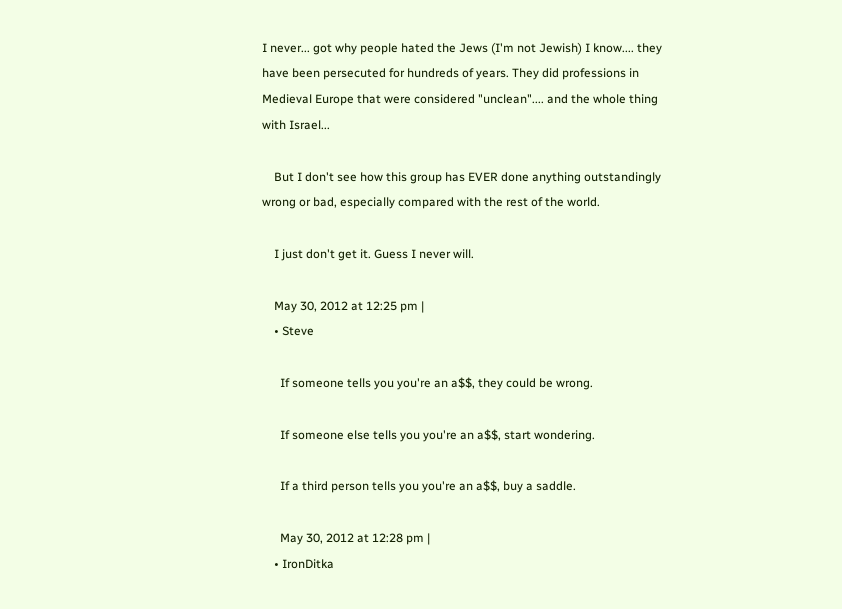I never... got why people hated the Jews (I'm not Jewish) I know.... they have been persecuted for hundreds of years. They did professions in Medieval Europe that were considered "unclean".... and the whole thing with Israel...

    But I don't see how this group has EVER done anything outstandingly wrong or bad, especially compared with the rest of the world.

    I just don't get it. Guess I never will.

    May 30, 2012 at 12:25 pm |
    • Steve

      If someone tells you you're an a$$, they could be wrong.

      If someone else tells you you're an a$$, start wondering.

      If a third person tells you you're an a$$, buy a saddle.

      May 30, 2012 at 12:28 pm |
    • IronDitka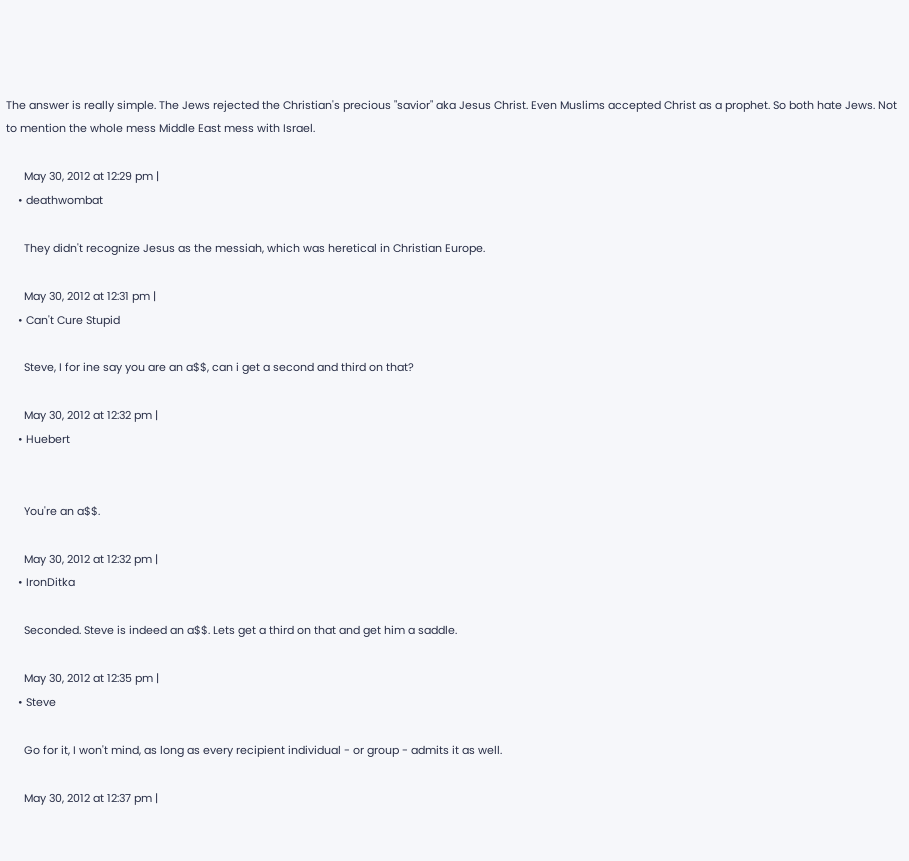The answer is really simple. The Jews rejected the Christian's precious "savior" aka Jesus Christ. Even Muslims accepted Christ as a prophet. So both hate Jews. Not to mention the whole mess Middle East mess with Israel.

      May 30, 2012 at 12:29 pm |
    • deathwombat

      They didn't recognize Jesus as the messiah, which was heretical in Christian Europe.

      May 30, 2012 at 12:31 pm |
    • Can't Cure Stupid

      Steve, I for ine say you are an a$$, can i get a second and third on that?

      May 30, 2012 at 12:32 pm |
    • Huebert


      You're an a$$.

      May 30, 2012 at 12:32 pm |
    • IronDitka

      Seconded. Steve is indeed an a$$. Lets get a third on that and get him a saddle.

      May 30, 2012 at 12:35 pm |
    • Steve

      Go for it, I won't mind, as long as every recipient individual - or group - admits it as well.

      May 30, 2012 at 12:37 pm |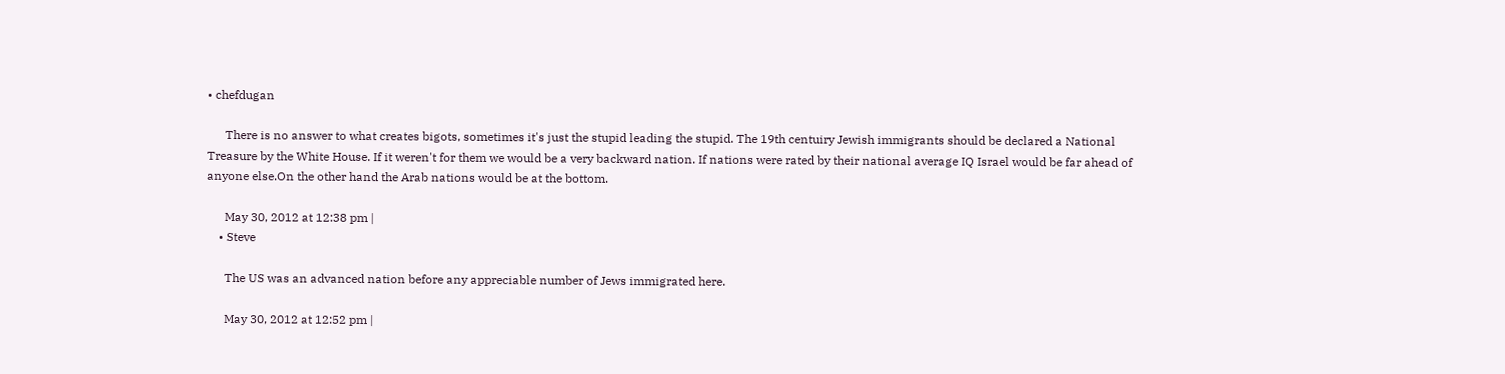• chefdugan

      There is no answer to what creates bigots, sometimes it's just the stupid leading the stupid. The 19th centuiry Jewish immigrants should be declared a National Treasure by the White House. If it weren't for them we would be a very backward nation. If nations were rated by their national average IQ Israel would be far ahead of anyone else.On the other hand the Arab nations would be at the bottom.

      May 30, 2012 at 12:38 pm |
    • Steve

      The US was an advanced nation before any appreciable number of Jews immigrated here.

      May 30, 2012 at 12:52 pm |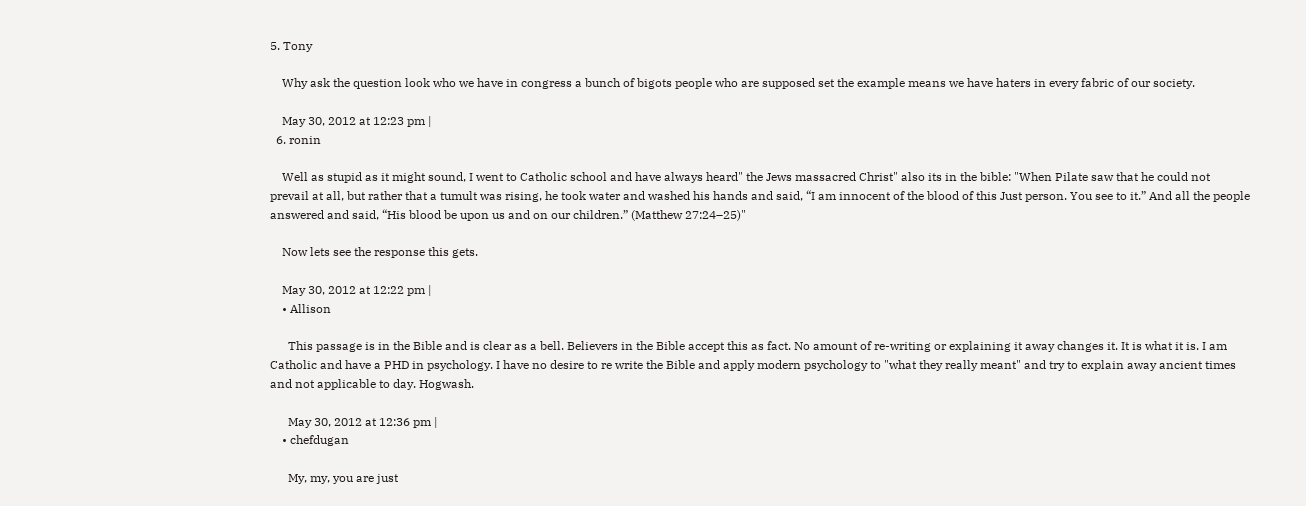5. Tony

    Why ask the question look who we have in congress a bunch of bigots people who are supposed set the example means we have haters in every fabric of our society.

    May 30, 2012 at 12:23 pm |
  6. ronin

    Well as stupid as it might sound, I went to Catholic school and have always heard" the Jews massacred Christ" also its in the bible: "When Pilate saw that he could not prevail at all, but rather that a tumult was rising, he took water and washed his hands and said, “I am innocent of the blood of this Just person. You see to it.” And all the people answered and said, “His blood be upon us and on our children.” (Matthew 27:24–25)"

    Now lets see the response this gets.

    May 30, 2012 at 12:22 pm |
    • Allison

      This passage is in the Bible and is clear as a bell. Believers in the Bible accept this as fact. No amount of re-writing or explaining it away changes it. It is what it is. I am Catholic and have a PHD in psychology. I have no desire to re write the Bible and apply modern psychology to "what they really meant" and try to explain away ancient times and not applicable to day. Hogwash.

      May 30, 2012 at 12:36 pm |
    • chefdugan

      My, my, you are just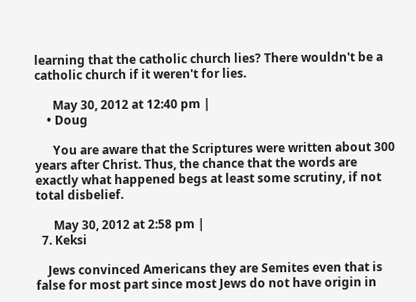learning that the catholic church lies? There wouldn't be a catholic church if it weren't for lies.

      May 30, 2012 at 12:40 pm |
    • Doug

      You are aware that the Scriptures were written about 300 years after Christ. Thus, the chance that the words are exactly what happened begs at least some scrutiny, if not total disbelief.

      May 30, 2012 at 2:58 pm |
  7. Keksi

    Jews convinced Americans they are Semites even that is false for most part since most Jews do not have origin in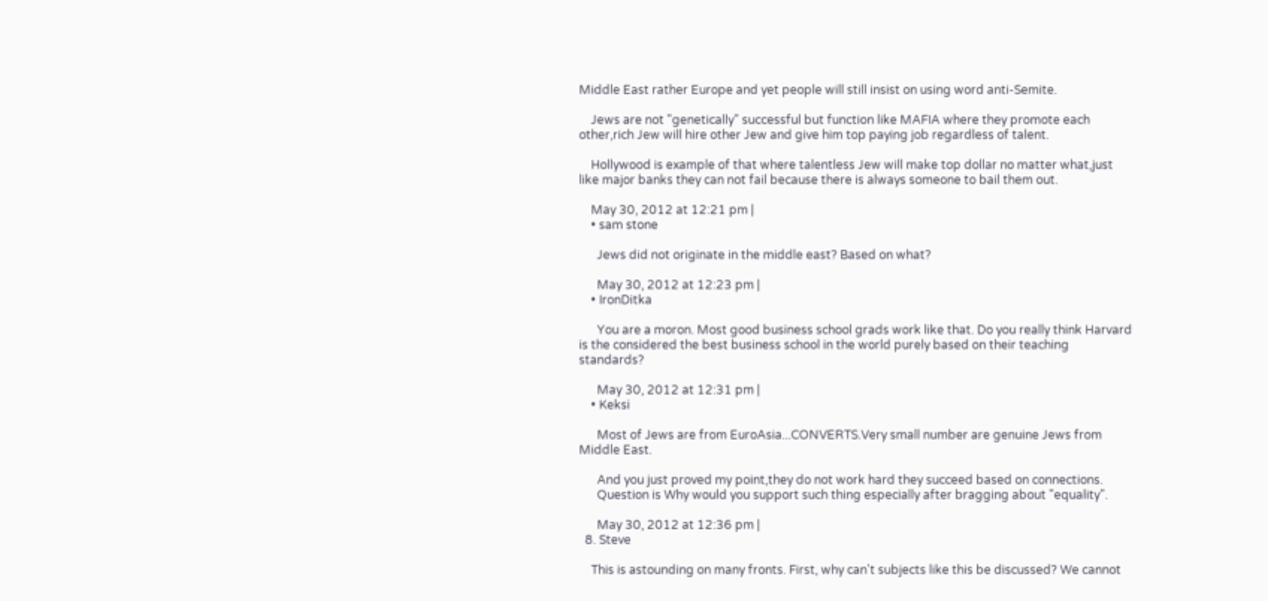Middle East rather Europe and yet people will still insist on using word anti-Semite.

    Jews are not "genetically" successful but function like MAFIA where they promote each other,rich Jew will hire other Jew and give him top paying job regardless of talent.

    Hollywood is example of that where talentless Jew will make top dollar no matter what,just like major banks they can not fail because there is always someone to bail them out.

    May 30, 2012 at 12:21 pm |
    • sam stone

      Jews did not originate in the middle east? Based on what?

      May 30, 2012 at 12:23 pm |
    • IronDitka

      You are a moron. Most good business school grads work like that. Do you really think Harvard is the considered the best business school in the world purely based on their teaching standards?

      May 30, 2012 at 12:31 pm |
    • Keksi

      Most of Jews are from EuroAsia...CONVERTS.Very small number are genuine Jews from Middle East.

      And you just proved my point,they do not work hard they succeed based on connections.
      Question is Why would you support such thing especially after bragging about "equality".

      May 30, 2012 at 12:36 pm |
  8. Steve

    This is astounding on many fronts. First, why can't subjects like this be discussed? We cannot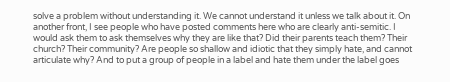solve a problem without understanding it. We cannot understand it unless we talk about it. On another front, I see people who have posted comments here who are clearly anti-semitic. I would ask them to ask themselves why they are like that? Did their parents teach them? Their church? Their community? Are people so shallow and idiotic that they simply hate, and cannot articulate why? And to put a group of people in a label and hate them under the label goes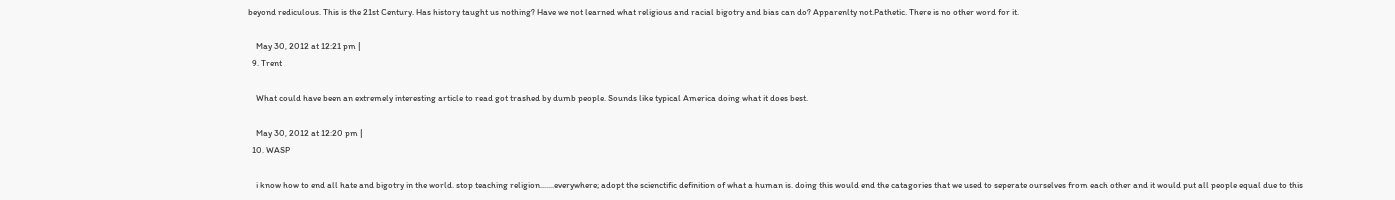beyond rediculous. This is the 21st Century. Has history taught us nothing? Have we not learned what religious and racial bigotry and bias can do? Apparenlty not.Pathetic. There is no other word for it.

    May 30, 2012 at 12:21 pm |
  9. Trent

    What could have been an extremely interesting article to read got trashed by dumb people. Sounds like typical America doing what it does best.

    May 30, 2012 at 12:20 pm |
  10. WASP

    i know how to end all hate and bigotry in the world. stop teaching religion.......everywhere; adopt the scienctific definition of what a human is. doing this would end the catagories that we used to seperate ourselves from each other and it would put all people equal due to this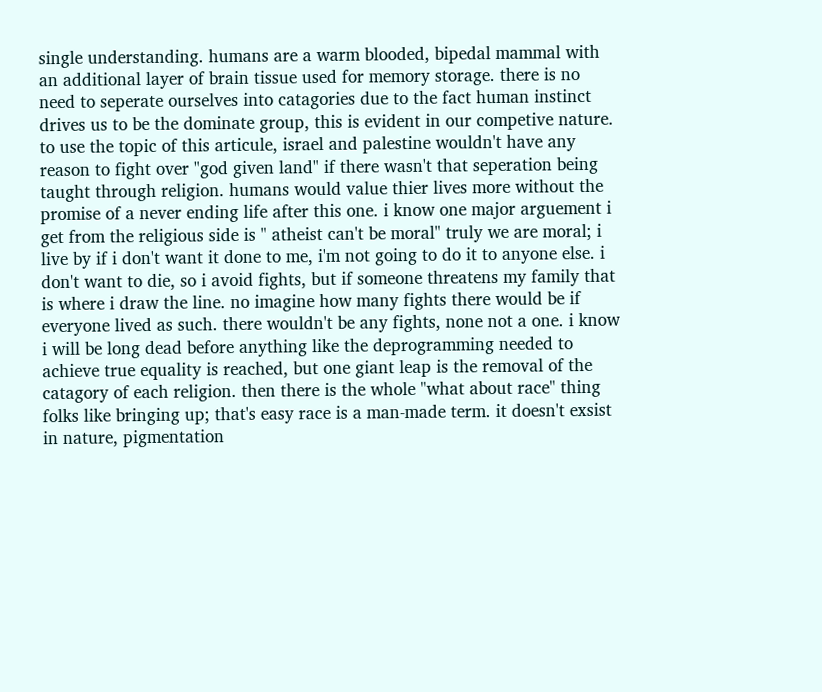single understanding. humans are a warm blooded, bipedal mammal with an additional layer of brain tissue used for memory storage. there is no need to seperate ourselves into catagories due to the fact human instinct drives us to be the dominate group, this is evident in our competive nature. to use the topic of this articule, israel and palestine wouldn't have any reason to fight over "god given land" if there wasn't that seperation being taught through religion. humans would value thier lives more without the promise of a never ending life after this one. i know one major arguement i get from the religious side is " atheist can't be moral" truly we are moral; i live by if i don't want it done to me, i'm not going to do it to anyone else. i don't want to die, so i avoid fights, but if someone threatens my family that is where i draw the line. no imagine how many fights there would be if everyone lived as such. there wouldn't be any fights, none not a one. i know i will be long dead before anything like the deprogramming needed to achieve true equality is reached, but one giant leap is the removal of the catagory of each religion. then there is the whole "what about race" thing folks like bringing up; that's easy race is a man-made term. it doesn't exsist in nature, pigmentation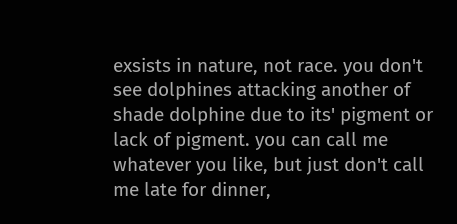exsists in nature, not race. you don't see dolphines attacking another of shade dolphine due to its' pigment or lack of pigment. you can call me whatever you like, but just don't call me late for dinner,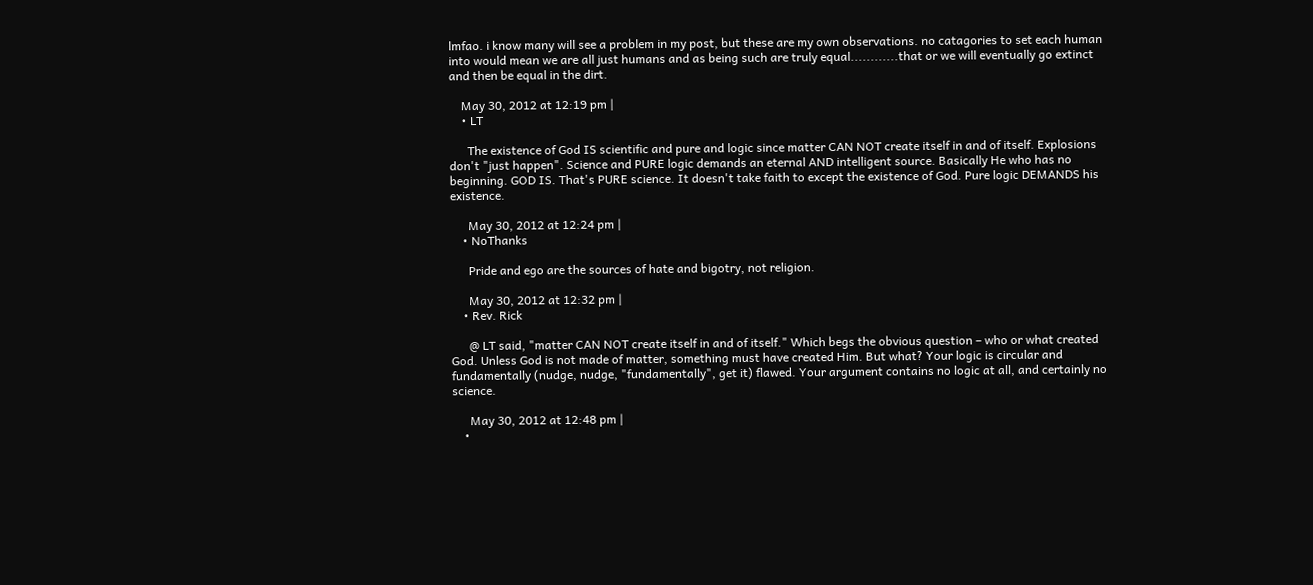lmfao. i know many will see a problem in my post, but these are my own observations. no catagories to set each human into would mean we are all just humans and as being such are truly equal............that or we will eventually go extinct and then be equal in the dirt.

    May 30, 2012 at 12:19 pm |
    • LT

      The existence of God IS scientific and pure and logic since matter CAN NOT create itself in and of itself. Explosions don't "just happen". Science and PURE logic demands an eternal AND intelligent source. Basically He who has no beginning. GOD IS. That's PURE science. It doesn't take faith to except the existence of God. Pure logic DEMANDS his existence.

      May 30, 2012 at 12:24 pm |
    • NoThanks

      Pride and ego are the sources of hate and bigotry, not religion.

      May 30, 2012 at 12:32 pm |
    • Rev. Rick

      @ LT said, "matter CAN NOT create itself in and of itself." Which begs the obvious question – who or what created God. Unless God is not made of matter, something must have created Him. But what? Your logic is circular and fundamentally (nudge, nudge, "fundamentally", get it) flawed. Your argument contains no logic at all, and certainly no science.

      May 30, 2012 at 12:48 pm |
    •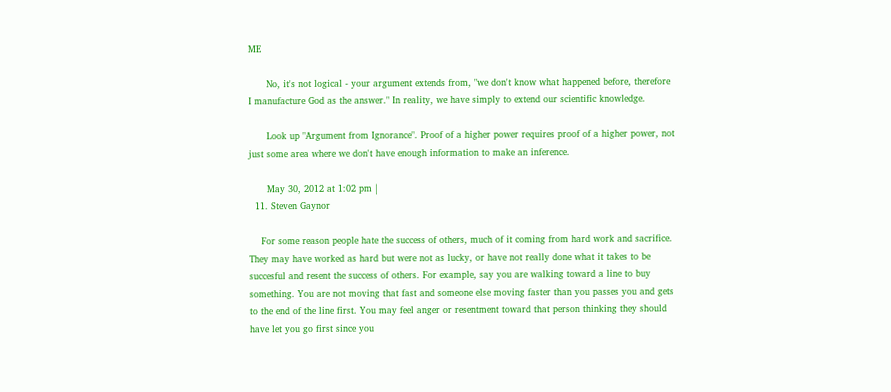ME

      No, it's not logical - your argument extends from, "we don't know what happened before, therefore I manufacture God as the answer." In reality, we have simply to extend our scientific knowledge.

      Look up "Argument from Ignorance". Proof of a higher power requires proof of a higher power, not just some area where we don't have enough information to make an inference.

      May 30, 2012 at 1:02 pm |
  11. Steven Gaynor

    For some reason people hate the success of others, much of it coming from hard work and sacrifice. They may have worked as hard but were not as lucky, or have not really done what it takes to be succesful and resent the success of others. For example, say you are walking toward a line to buy something. You are not moving that fast and someone else moving faster than you passes you and gets to the end of the line first. You may feel anger or resentment toward that person thinking they should have let you go first since you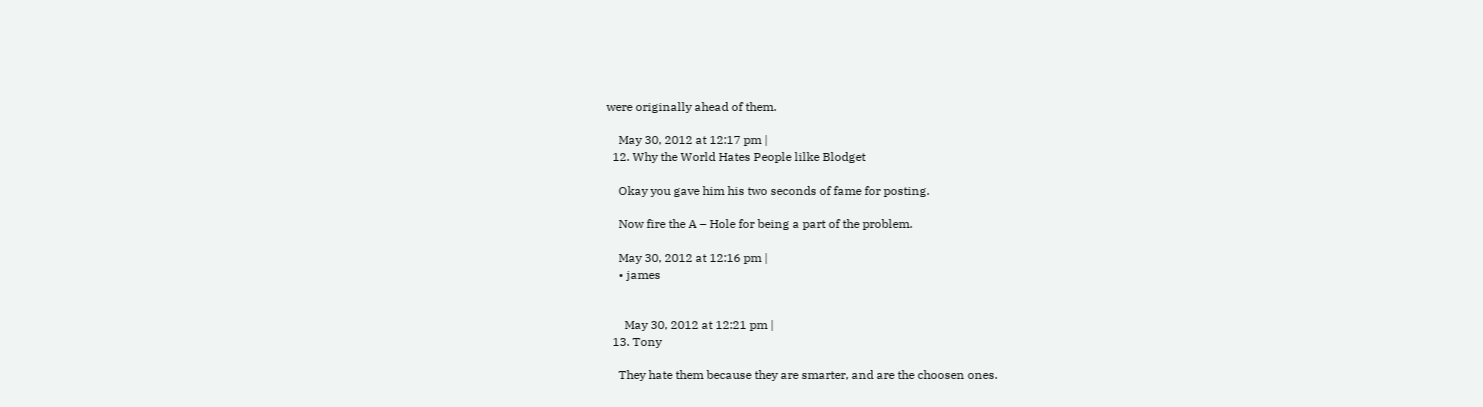were originally ahead of them.

    May 30, 2012 at 12:17 pm |
  12. Why the World Hates People lilke Blodget

    Okay you gave him his two seconds of fame for posting.

    Now fire the A – Hole for being a part of the problem.

    May 30, 2012 at 12:16 pm |
    • james


      May 30, 2012 at 12:21 pm |
  13. Tony

    They hate them because they are smarter, and are the choosen ones.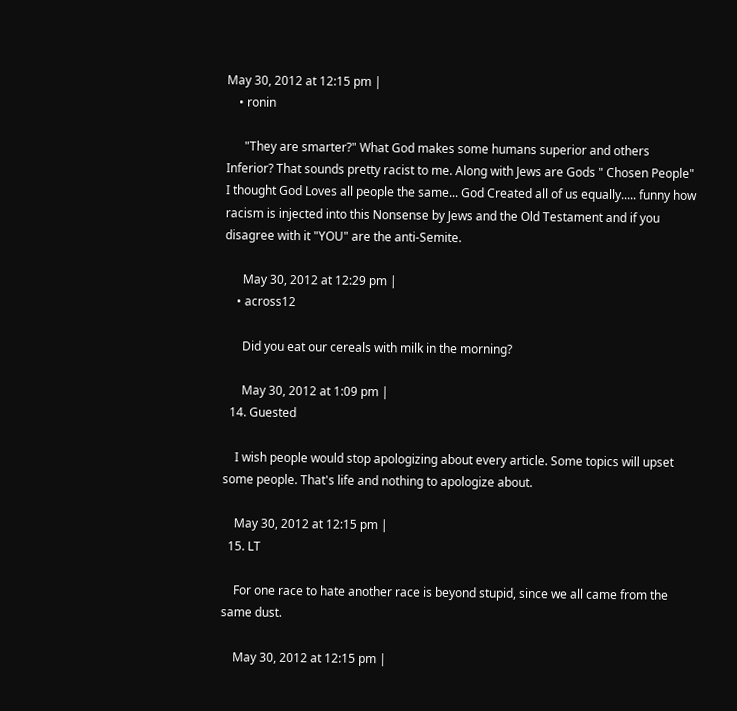May 30, 2012 at 12:15 pm |
    • ronin

      "They are smarter?" What God makes some humans superior and others Inferior? That sounds pretty racist to me. Along with Jews are Gods " Chosen People" I thought God Loves all people the same... God Created all of us equally..... funny how racism is injected into this Nonsense by Jews and the Old Testament and if you disagree with it "YOU" are the anti-Semite.

      May 30, 2012 at 12:29 pm |
    • across12

      Did you eat our cereals with milk in the morning?

      May 30, 2012 at 1:09 pm |
  14. Guested

    I wish people would stop apologizing about every article. Some topics will upset some people. That's life and nothing to apologize about.

    May 30, 2012 at 12:15 pm |
  15. LT

    For one race to hate another race is beyond stupid, since we all came from the same dust.

    May 30, 2012 at 12:15 pm |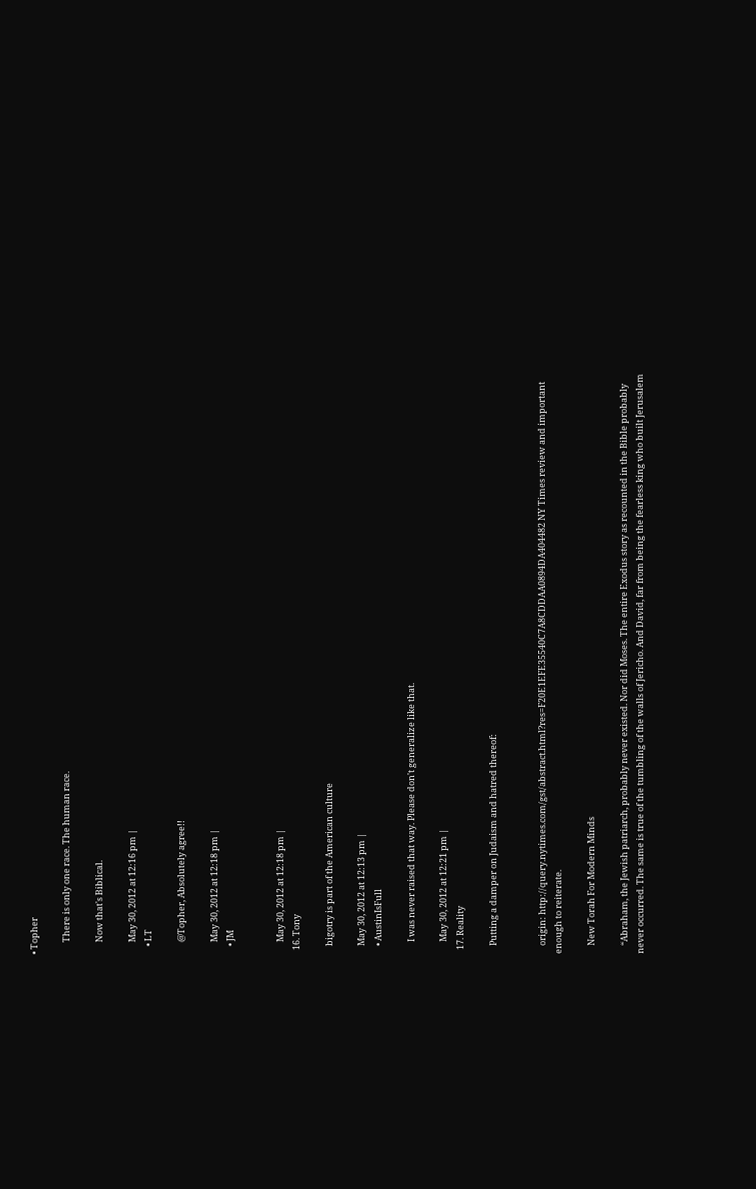• Topher

      There is only one race. The human race.

      Now that's Biblical.

      May 30, 2012 at 12:16 pm |
    • LT

      @Topher, Absolutely agree!!

      May 30, 2012 at 12:18 pm |
    • JM


      May 30, 2012 at 12:18 pm |
  16. Tony

    bigotry is part of the American culture

    May 30, 2012 at 12:13 pm |
    • AustinIsFull

      I was never raised that way. Please don't generalize like that.

      May 30, 2012 at 12:21 pm |
  17. Reality

    Putting a damper on Judaism and hatred thereof:


    origin: http://query.nytimes.com/gst/abstract.html?res=F20E1EFE35540C7A8CDDAA0894DA404482 NY Times review and important enough to reiterate.

    New Torah For Modern Minds

    “Abraham, the Jewish patriarch, probably never existed. Nor did Moses. The entire Exodus story as recounted in the Bible probably never occurred. The same is true of the tumbling of the walls of Jericho. And David, far from being the fearless king who built Jerusalem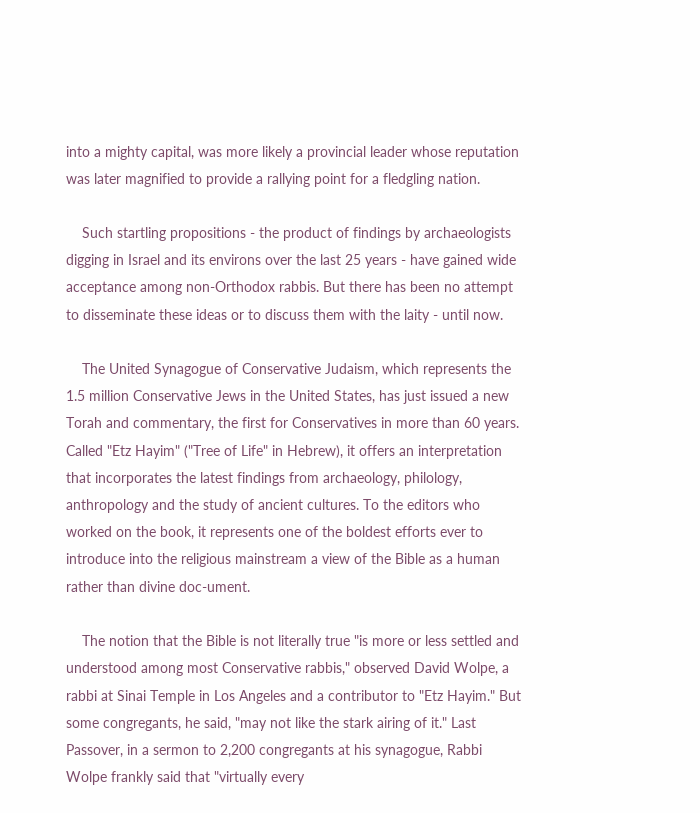into a mighty capital, was more likely a provincial leader whose reputation was later magnified to provide a rallying point for a fledgling nation.

    Such startling propositions - the product of findings by archaeologists digging in Israel and its environs over the last 25 years - have gained wide acceptance among non-Orthodox rabbis. But there has been no attempt to disseminate these ideas or to discuss them with the laity - until now.

    The United Synagogue of Conservative Judaism, which represents the 1.5 million Conservative Jews in the United States, has just issued a new Torah and commentary, the first for Conservatives in more than 60 years. Called "Etz Hayim" ("Tree of Life" in Hebrew), it offers an interpretation that incorporates the latest findings from archaeology, philology, anthropology and the study of ancient cultures. To the editors who worked on the book, it represents one of the boldest efforts ever to introduce into the religious mainstream a view of the Bible as a human rather than divine doc-ument.

    The notion that the Bible is not literally true "is more or less settled and understood among most Conservative rabbis," observed David Wolpe, a rabbi at Sinai Temple in Los Angeles and a contributor to "Etz Hayim." But some congregants, he said, "may not like the stark airing of it." Last Passover, in a sermon to 2,200 congregants at his synagogue, Rabbi Wolpe frankly said that "virtually every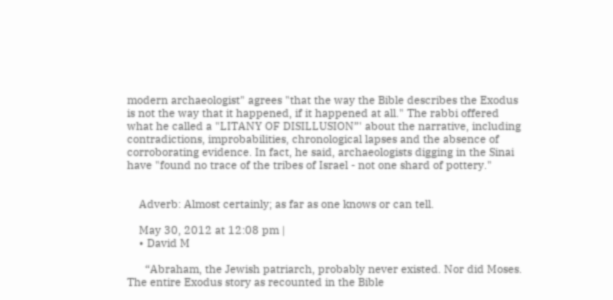modern archaeologist" agrees "that the way the Bible describes the Exodus is not the way that it happened, if it happened at all." The rabbi offered what he called a "LITANY OF DISILLUSION”' about the narrative, including contradictions, improbabilities, chronological lapses and the absence of corroborating evidence. In fact, he said, archaeologists digging in the Sinai have "found no trace of the tribes of Israel - not one shard of pottery."


    Adverb: Almost certainly; as far as one knows or can tell.

    May 30, 2012 at 12:08 pm |
    • David M

      “Abraham, the Jewish patriarch, probably never existed. Nor did Moses. The entire Exodus story as recounted in the Bible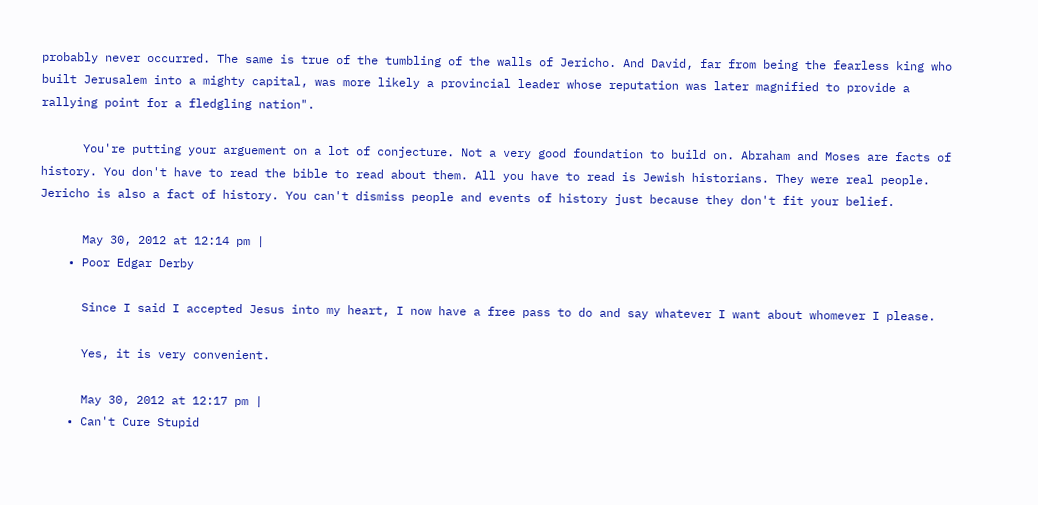probably never occurred. The same is true of the tumbling of the walls of Jericho. And David, far from being the fearless king who built Jerusalem into a mighty capital, was more likely a provincial leader whose reputation was later magnified to provide a rallying point for a fledgling nation".

      You're putting your arguement on a lot of conjecture. Not a very good foundation to build on. Abraham and Moses are facts of history. You don't have to read the bible to read about them. All you have to read is Jewish historians. They were real people. Jericho is also a fact of history. You can't dismiss people and events of history just because they don't fit your belief.

      May 30, 2012 at 12:14 pm |
    • Poor Edgar Derby

      Since I said I accepted Jesus into my heart, I now have a free pass to do and say whatever I want about whomever I please.

      Yes, it is very convenient.

      May 30, 2012 at 12:17 pm |
    • Can't Cure Stupid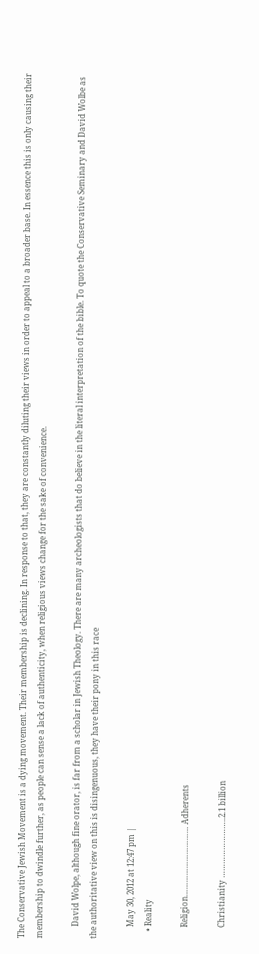The Conservative Jewish Movement is a dying movement. Their membership is declining. In response to that, they are constantly diluting their views in order to appeal to a broader base. In essence this is only causing their membership to dwindle further, as people can sense a lack of authenticity, when religious views change for the sake of convenience.

      David Wolpe, although fine orator, is far from a scholar in Jewish Theology. There are many archeologists that do believe in the literal interpretation of the bible. To quote the Conservative Seminary and David Wolbe as the authoritative view on this is disingenuous, they have their pony in this race

      May 30, 2012 at 12:47 pm |
    • Reality

      Religion………………………… Adherents

      Christianity ……………………..2.1 billion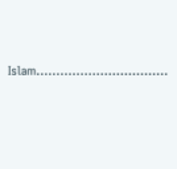Islam……………………………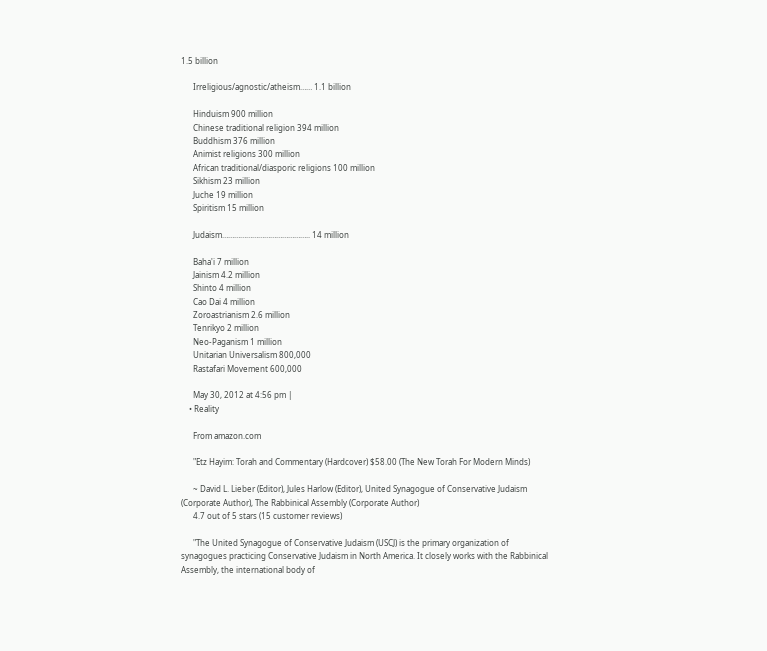1.5 billion

      Irreligious/agnostic/atheism…… 1.1 billion

      Hinduism 900 million
      Chinese traditional religion 394 million
      Buddhism 376 million
      Animist religions 300 million
      African traditional/diasporic religions 100 million
      Sikhism 23 million
      Juche 19 million
      Spiritism 15 million

      Judaism…………………………………….. 14 million

      Baha'i 7 million
      Jainism 4.2 million
      Shinto 4 million
      Cao Dai 4 million
      Zoroastrianism 2.6 million
      Tenrikyo 2 million
      Neo-Paganism 1 million
      Unitarian Universalism 800,000
      Rastafari Movement 600,000

      May 30, 2012 at 4:56 pm |
    • Reality

      From amazon.com

      "Etz Hayim: Torah and Commentary (Hardcover) $58.00 (The New Torah For Modern Minds)

      ~ David L. Lieber (Editor), Jules Harlow (Editor), United Synagogue of Conservative Judaism (Corporate Author), The Rabbinical Assembly (Corporate Author)
      4.7 out of 5 stars (15 customer reviews)

      "The United Synagogue of Conservative Judaism (USCJ) is the primary organization of synagogues practicing Conservative Judaism in North America. It closely works with the Rabbinical Assembly, the international body of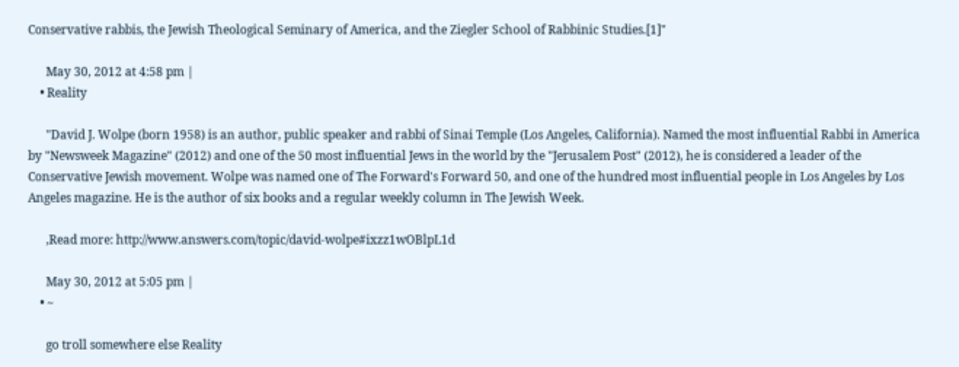Conservative rabbis, the Jewish Theological Seminary of America, and the Ziegler School of Rabbinic Studies.[1]"

      May 30, 2012 at 4:58 pm |
    • Reality

      "David J. Wolpe (born 1958) is an author, public speaker and rabbi of Sinai Temple (Los Angeles, California). Named the most influential Rabbi in America by "Newsweek Magazine" (2012) and one of the 50 most influential Jews in the world by the "Jerusalem Post" (2012), he is considered a leader of the Conservative Jewish movement. Wolpe was named one of The Forward's Forward 50, and one of the hundred most influential people in Los Angeles by Los Angeles magazine. He is the author of six books and a regular weekly column in The Jewish Week.

      ,Read more: http://www.answers.com/topic/david-wolpe#ixzz1wOBlpL1d

      May 30, 2012 at 5:05 pm |
    • ~

      go troll somewhere else Reality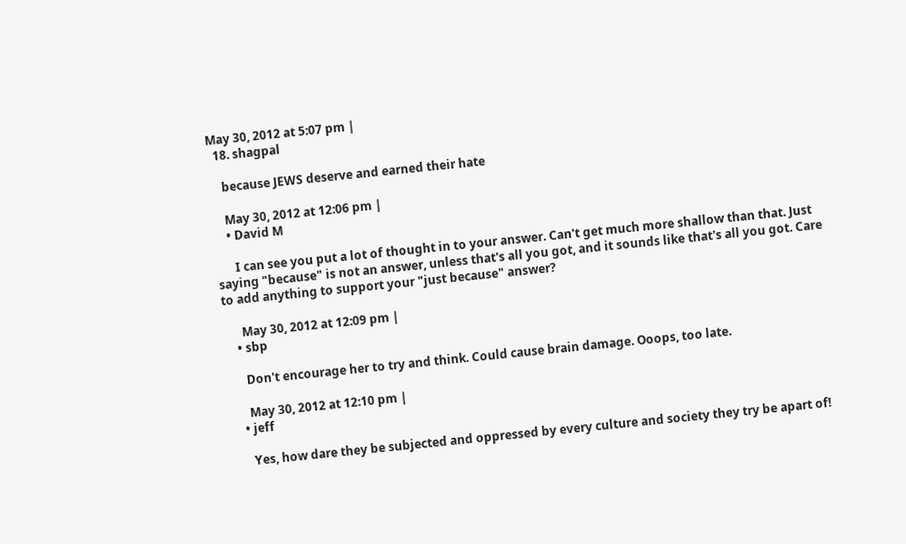May 30, 2012 at 5:07 pm |
  18. shagpal

    because JEWS deserve and earned their hate

    May 30, 2012 at 12:06 pm |
    • David M

      I can see you put a lot of thought in to your answer. Can't get much more shallow than that. Just saying "because" is not an answer, unless that's all you got, and it sounds like that's all you got. Care to add anything to support your "just because" answer?

      May 30, 2012 at 12:09 pm |
    • sbp

      Don't encourage her to try and think. Could cause brain damage. Ooops, too late.

      May 30, 2012 at 12:10 pm |
    • jeff

      Yes, how dare they be subjected and oppressed by every culture and society they try be apart of!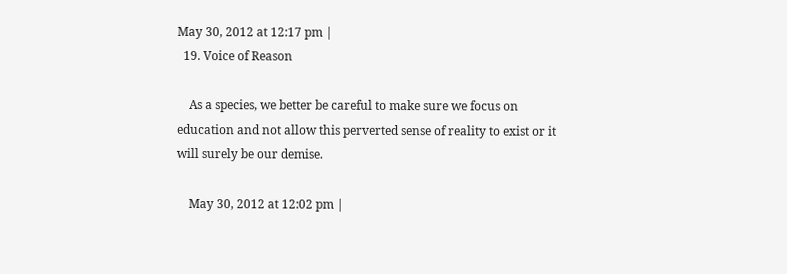May 30, 2012 at 12:17 pm |
  19. Voice of Reason

    As a species, we better be careful to make sure we focus on education and not allow this perverted sense of reality to exist or it will surely be our demise.

    May 30, 2012 at 12:02 pm |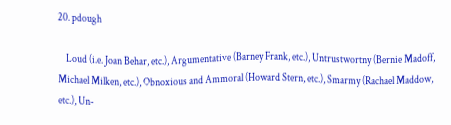20. pdough

    Loud (i.e. Joan Behar, etc.), Argumentative (Barney Frank, etc.), Untrustwortny (Bernie Madoff, Michael Milken, etc.), Obnoxious and Ammoral (Howard Stern, etc.), Smarmy (Rachael Maddow, etc.), Un-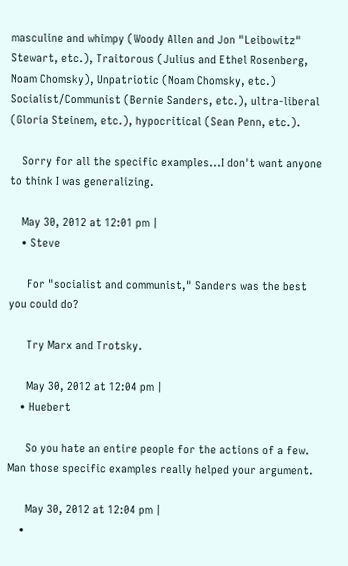masculine and whimpy (Woody Allen and Jon "Leibowitz" Stewart, etc.), Traitorous (Julius and Ethel Rosenberg, Noam Chomsky), Unpatriotic (Noam Chomsky, etc.) Socialist/Communist (Bernie Sanders, etc.), ultra-liberal (Gloria Steinem, etc.), hypocritical (Sean Penn, etc.).

    Sorry for all the specific examples...I don't want anyone to think I was generalizing.

    May 30, 2012 at 12:01 pm |
    • Steve

      For "socialist and communist," Sanders was the best you could do?

      Try Marx and Trotsky.

      May 30, 2012 at 12:04 pm |
    • Huebert

      So you hate an entire people for the actions of a few. Man those specific examples really helped your argument.

      May 30, 2012 at 12:04 pm |
    •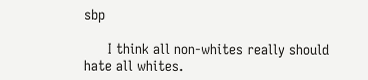sbp

      I think all non-whites really should hate all whites.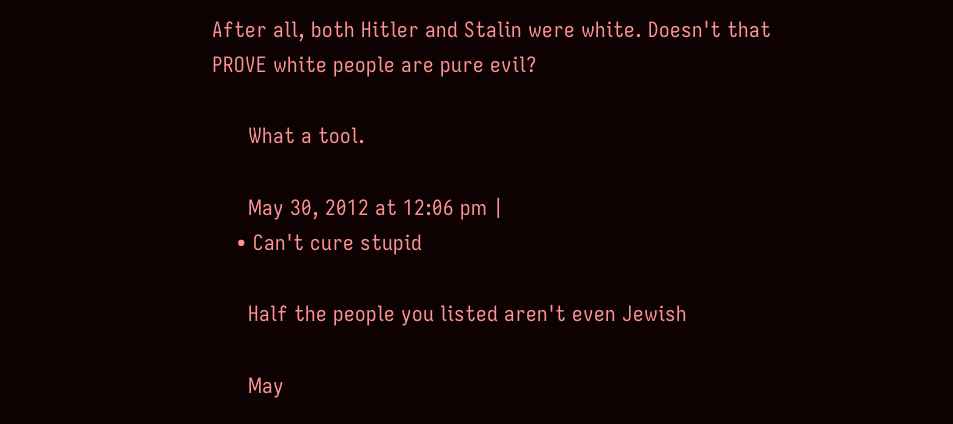After all, both Hitler and Stalin were white. Doesn't that PROVE white people are pure evil?

      What a tool.

      May 30, 2012 at 12:06 pm |
    • Can't cure stupid

      Half the people you listed aren't even Jewish

      May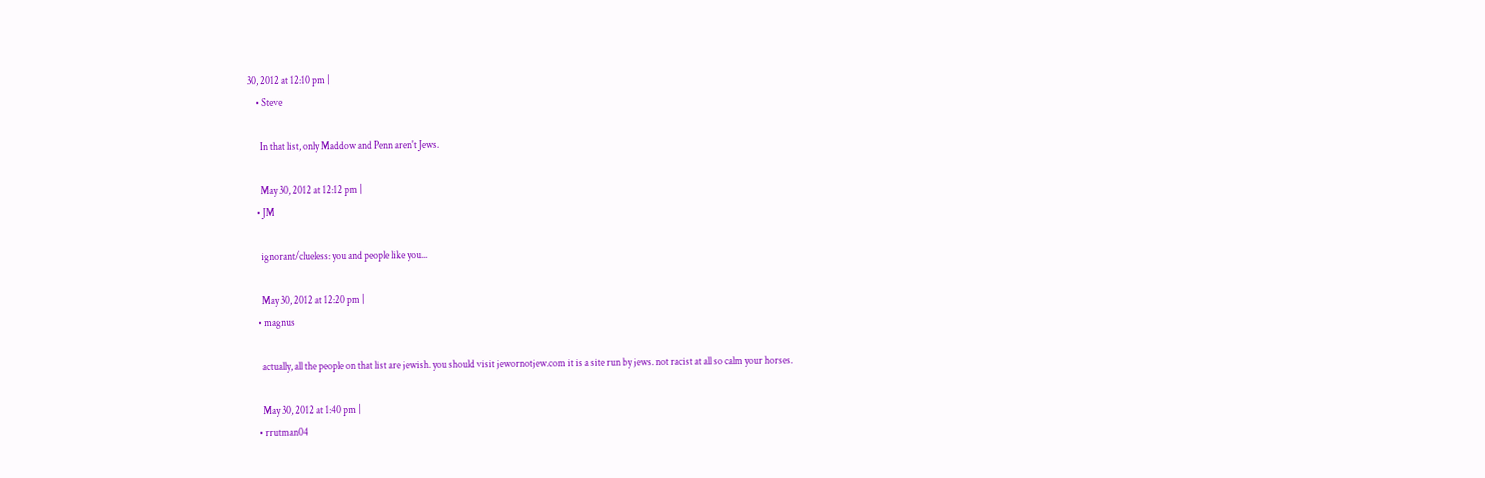30, 2012 at 12:10 pm |
    • Steve

      In that list, only Maddow and Penn aren't Jews.

      May 30, 2012 at 12:12 pm |
    • JM

      ignorant/clueless: you and people like you...

      May 30, 2012 at 12:20 pm |
    • magnus

      actually, all the people on that list are jewish. you should visit jewornotjew.com it is a site run by jews. not racist at all so calm your horses.

      May 30, 2012 at 1:40 pm |
    • rrutman04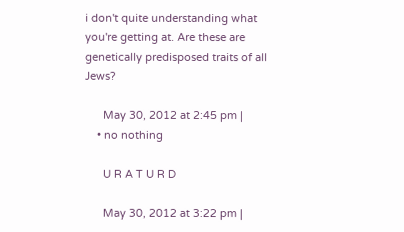i don't quite understanding what you're getting at. Are these are genetically predisposed traits of all Jews?

      May 30, 2012 at 2:45 pm |
    • no nothing

      U R A T U R D

      May 30, 2012 at 3:22 pm |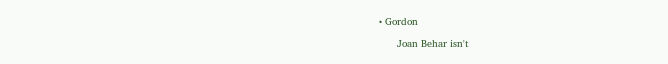• Gordon

      Joan Behar isn't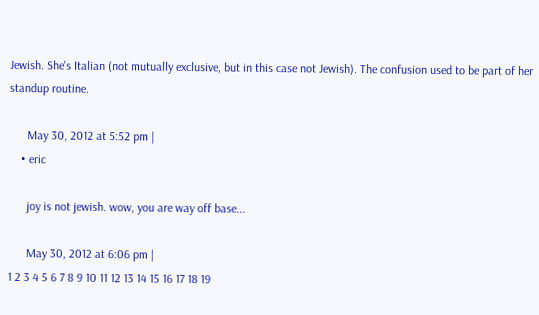Jewish. She's Italian (not mutually exclusive, but in this case not Jewish). The confusion used to be part of her standup routine.

      May 30, 2012 at 5:52 pm |
    • eric

      joy is not jewish. wow, you are way off base...

      May 30, 2012 at 6:06 pm |
1 2 3 4 5 6 7 8 9 10 11 12 13 14 15 16 17 18 19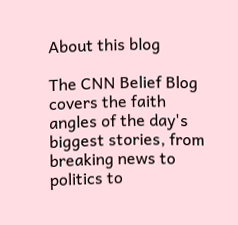About this blog

The CNN Belief Blog covers the faith angles of the day's biggest stories, from breaking news to politics to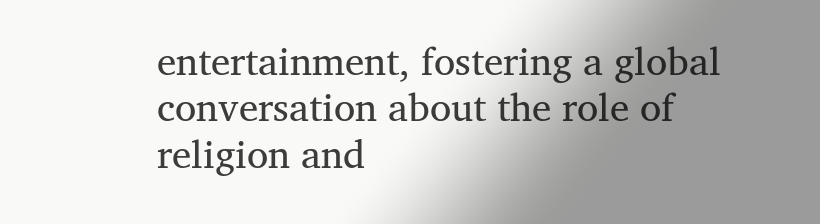entertainment, fostering a global conversation about the role of religion and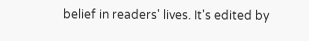belief in readers' lives. It's edited by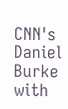CNN's Daniel Burke with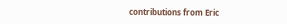contributions from Eric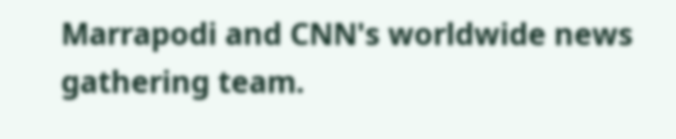Marrapodi and CNN's worldwide news gathering team.